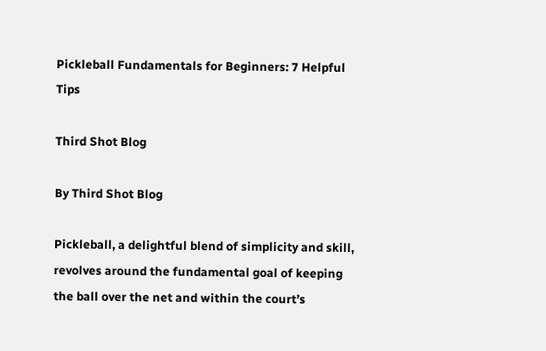Pickleball Fundamentals for Beginners: 7 Helpful Tips

Third Shot Blog

By Third Shot Blog

Pickleball, a delightful blend of simplicity and skill, revolves around the fundamental goal of keeping the ball over the net and within the court’s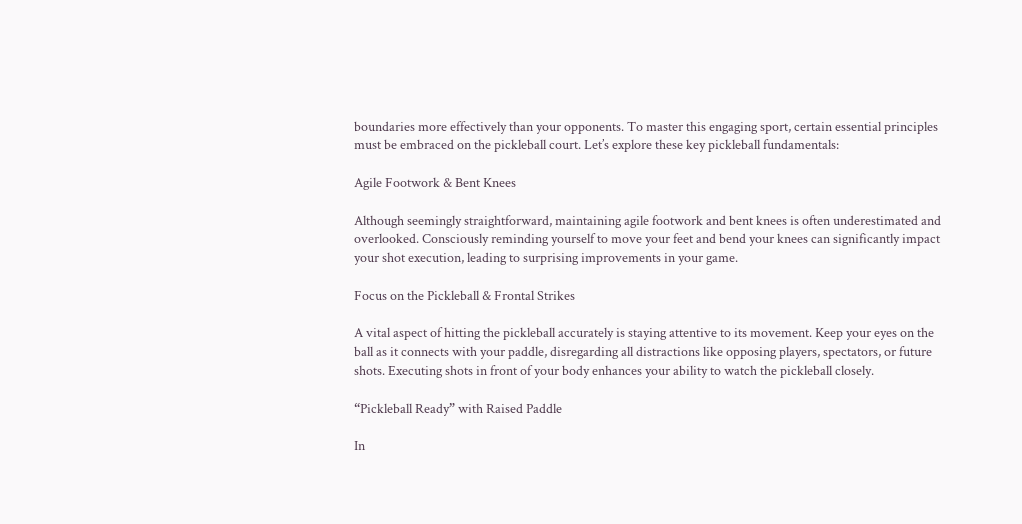boundaries more effectively than your opponents. To master this engaging sport, certain essential principles must be embraced on the pickleball court. Let’s explore these key pickleball fundamentals:

Agile Footwork & Bent Knees

Although seemingly straightforward, maintaining agile footwork and bent knees is often underestimated and overlooked. Consciously reminding yourself to move your feet and bend your knees can significantly impact your shot execution, leading to surprising improvements in your game.

Focus on the Pickleball & Frontal Strikes

A vital aspect of hitting the pickleball accurately is staying attentive to its movement. Keep your eyes on the ball as it connects with your paddle, disregarding all distractions like opposing players, spectators, or future shots. Executing shots in front of your body enhances your ability to watch the pickleball closely.

“Pickleball Ready” with Raised Paddle

In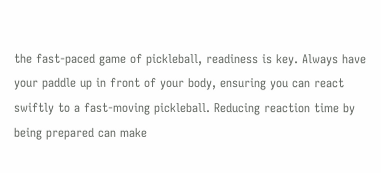the fast-paced game of pickleball, readiness is key. Always have your paddle up in front of your body, ensuring you can react swiftly to a fast-moving pickleball. Reducing reaction time by being prepared can make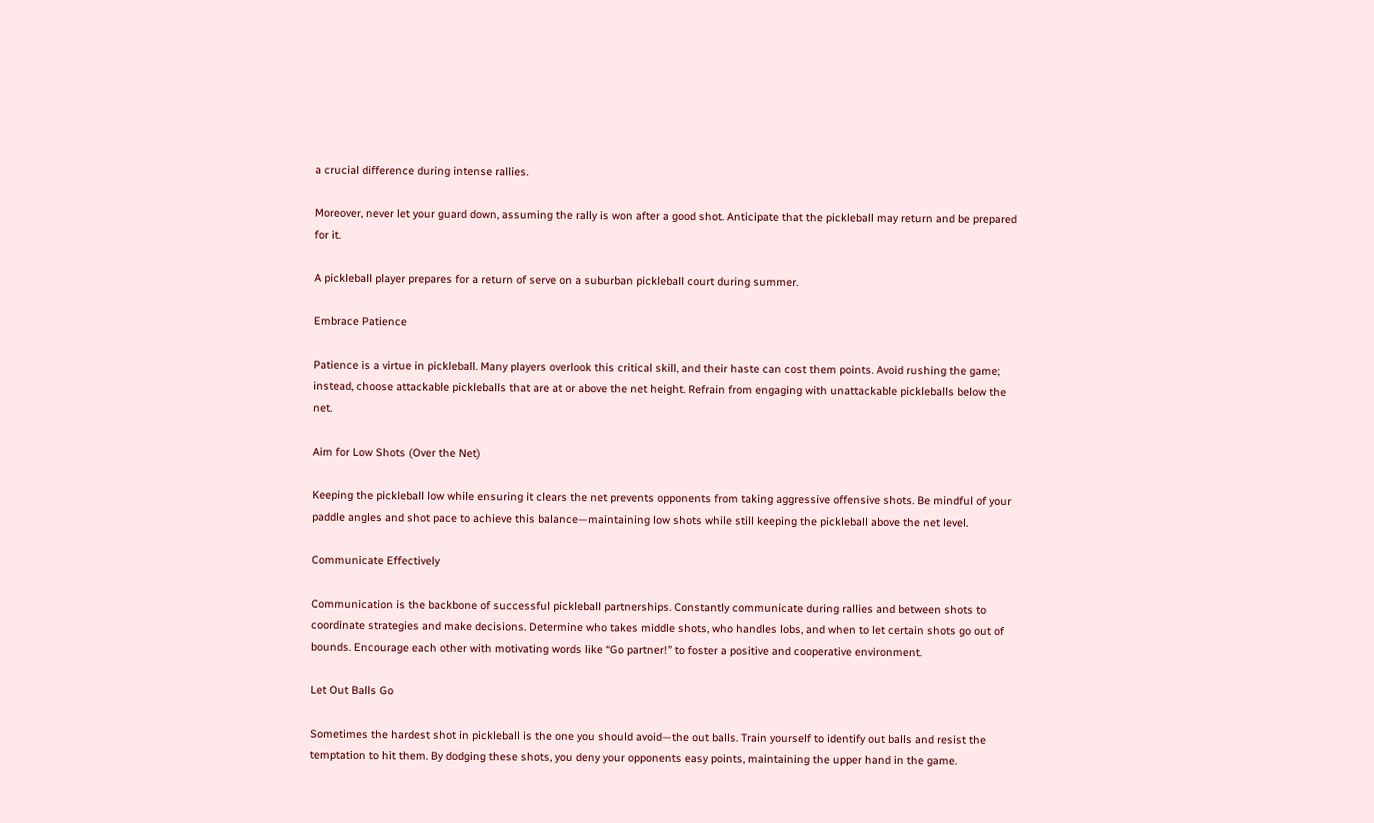a crucial difference during intense rallies.

Moreover, never let your guard down, assuming the rally is won after a good shot. Anticipate that the pickleball may return and be prepared for it.

A pickleball player prepares for a return of serve on a suburban pickleball court during summer.

Embrace Patience

Patience is a virtue in pickleball. Many players overlook this critical skill, and their haste can cost them points. Avoid rushing the game; instead, choose attackable pickleballs that are at or above the net height. Refrain from engaging with unattackable pickleballs below the net.

Aim for Low Shots (Over the Net)

Keeping the pickleball low while ensuring it clears the net prevents opponents from taking aggressive offensive shots. Be mindful of your paddle angles and shot pace to achieve this balance—maintaining low shots while still keeping the pickleball above the net level.

Communicate Effectively

Communication is the backbone of successful pickleball partnerships. Constantly communicate during rallies and between shots to coordinate strategies and make decisions. Determine who takes middle shots, who handles lobs, and when to let certain shots go out of bounds. Encourage each other with motivating words like “Go partner!” to foster a positive and cooperative environment.

Let Out Balls Go

Sometimes the hardest shot in pickleball is the one you should avoid—the out balls. Train yourself to identify out balls and resist the temptation to hit them. By dodging these shots, you deny your opponents easy points, maintaining the upper hand in the game.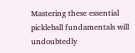Mastering these essential pickleball fundamentals will undoubtedly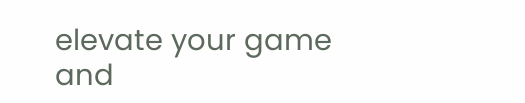elevate your game and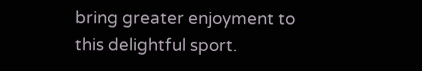bring greater enjoyment to this delightful sport.